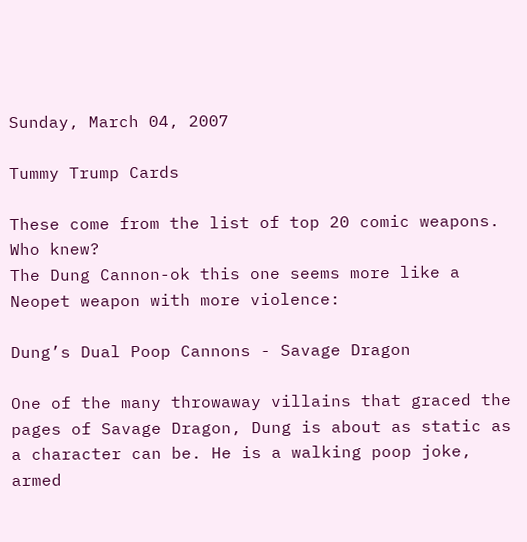Sunday, March 04, 2007

Tummy Trump Cards

These come from the list of top 20 comic weapons. Who knew?
The Dung Cannon-ok this one seems more like a Neopet weapon with more violence:

Dung’s Dual Poop Cannons - Savage Dragon

One of the many throwaway villains that graced the pages of Savage Dragon, Dung is about as static as a character can be. He is a walking poop joke, armed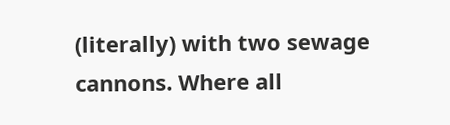(literally) with two sewage cannons. Where all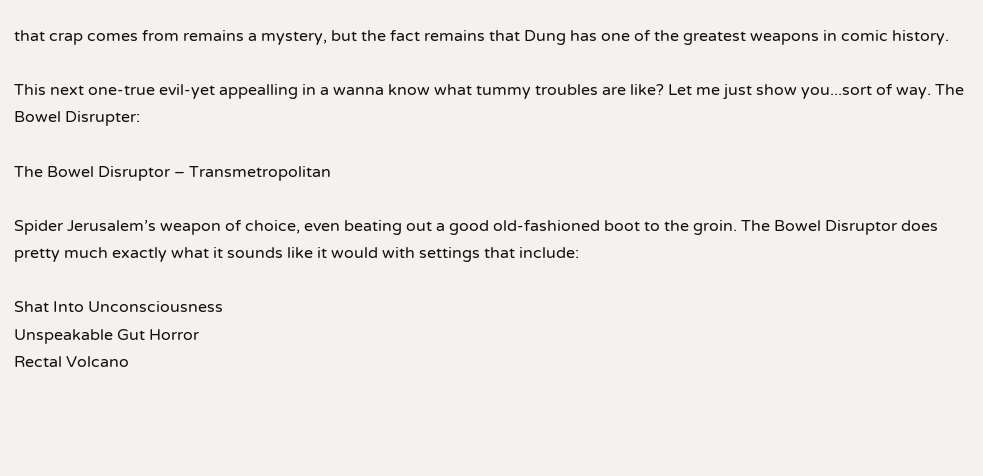that crap comes from remains a mystery, but the fact remains that Dung has one of the greatest weapons in comic history.

This next one-true evil-yet appealling in a wanna know what tummy troubles are like? Let me just show you...sort of way. The Bowel Disrupter:

The Bowel Disruptor – Transmetropolitan

Spider Jerusalem’s weapon of choice, even beating out a good old-fashioned boot to the groin. The Bowel Disruptor does pretty much exactly what it sounds like it would with settings that include:

Shat Into Unconsciousness
Unspeakable Gut Horror
Rectal Volcano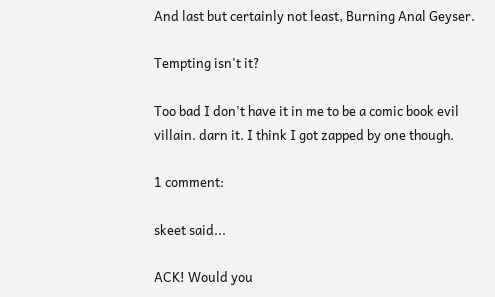And last but certainly not least, Burning Anal Geyser.

Tempting isn't it?

Too bad I don't have it in me to be a comic book evil villain. darn it. I think I got zapped by one though.

1 comment:

skeet said...

ACK! Would you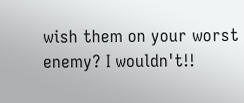wish them on your worst enemy? I wouldn't!!